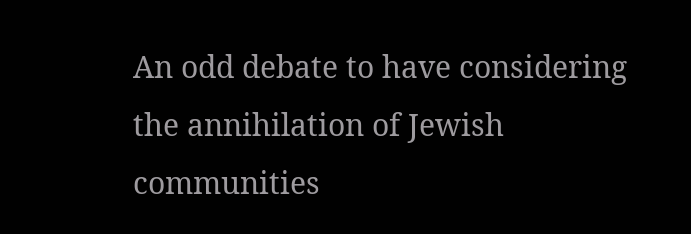An odd debate to have considering the annihilation of Jewish communities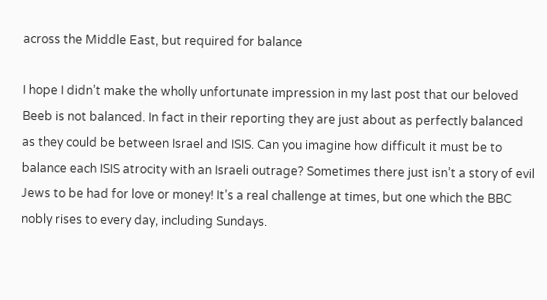across the Middle East, but required for balance

I hope I didn’t make the wholly unfortunate impression in my last post that our beloved Beeb is not balanced. In fact in their reporting they are just about as perfectly balanced as they could be between Israel and ISIS. Can you imagine how difficult it must be to balance each ISIS atrocity with an Israeli outrage? Sometimes there just isn’t a story of evil Jews to be had for love or money! It’s a real challenge at times, but one which the BBC nobly rises to every day, including Sundays.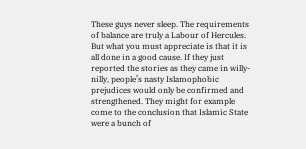These guys never sleep. The requirements of balance are truly a Labour of Hercules. But what you must appreciate is that it is all done in a good cause. If they just reported the stories as they came in willy-nilly, people’s nasty Islamophobic prejudices would only be confirmed and strengthened. They might for example come to the conclusion that Islamic State were a bunch of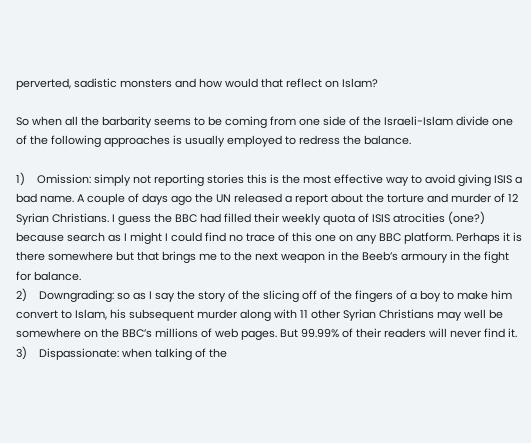perverted, sadistic monsters and how would that reflect on Islam?

So when all the barbarity seems to be coming from one side of the Israeli-Islam divide one of the following approaches is usually employed to redress the balance.

1)    Omission: simply not reporting stories this is the most effective way to avoid giving ISIS a bad name. A couple of days ago the UN released a report about the torture and murder of 12 Syrian Christians. I guess the BBC had filled their weekly quota of ISIS atrocities (one?) because search as I might I could find no trace of this one on any BBC platform. Perhaps it is there somewhere but that brings me to the next weapon in the Beeb’s armoury in the fight for balance.
2)    Downgrading: so as I say the story of the slicing off of the fingers of a boy to make him convert to Islam, his subsequent murder along with 11 other Syrian Christians may well be somewhere on the BBC’s millions of web pages. But 99.99% of their readers will never find it.
3)    Dispassionate: when talking of the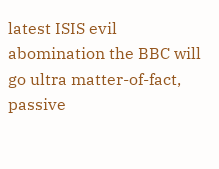latest ISIS evil abomination the BBC will go ultra matter-of-fact, passive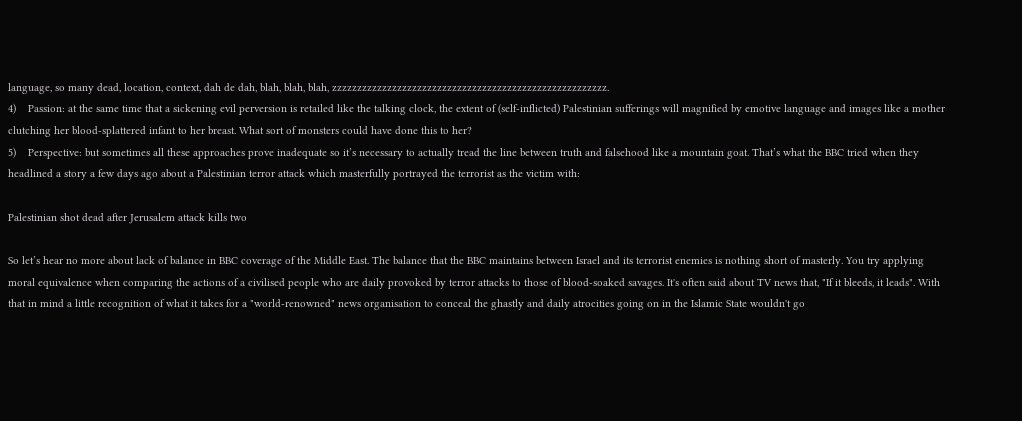language, so many dead, location, context, dah de dah, blah, blah, blah, zzzzzzzzzzzzzzzzzzzzzzzzzzzzzzzzzzzzzzzzzzzzzzzzzzzzzzz.
4)    Passion: at the same time that a sickening evil perversion is retailed like the talking clock, the extent of (self-inflicted) Palestinian sufferings will magnified by emotive language and images like a mother clutching her blood-splattered infant to her breast. What sort of monsters could have done this to her?
5)    Perspective: but sometimes all these approaches prove inadequate so it’s necessary to actually tread the line between truth and falsehood like a mountain goat. That’s what the BBC tried when they headlined a story a few days ago about a Palestinian terror attack which masterfully portrayed the terrorist as the victim with:

Palestinian shot dead after Jerusalem attack kills two

So let’s hear no more about lack of balance in BBC coverage of the Middle East. The balance that the BBC maintains between Israel and its terrorist enemies is nothing short of masterly. You try applying moral equivalence when comparing the actions of a civilised people who are daily provoked by terror attacks to those of blood-soaked savages. It's often said about TV news that, "If it bleeds, it leads". With that in mind a little recognition of what it takes for a "world-renowned" news organisation to conceal the ghastly and daily atrocities going on in the Islamic State wouldn't go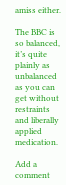amiss either.

The BBC is so balanced, it’s quite plainly as unbalanced as you can get without restraints and liberally applied medication.

Add a comment